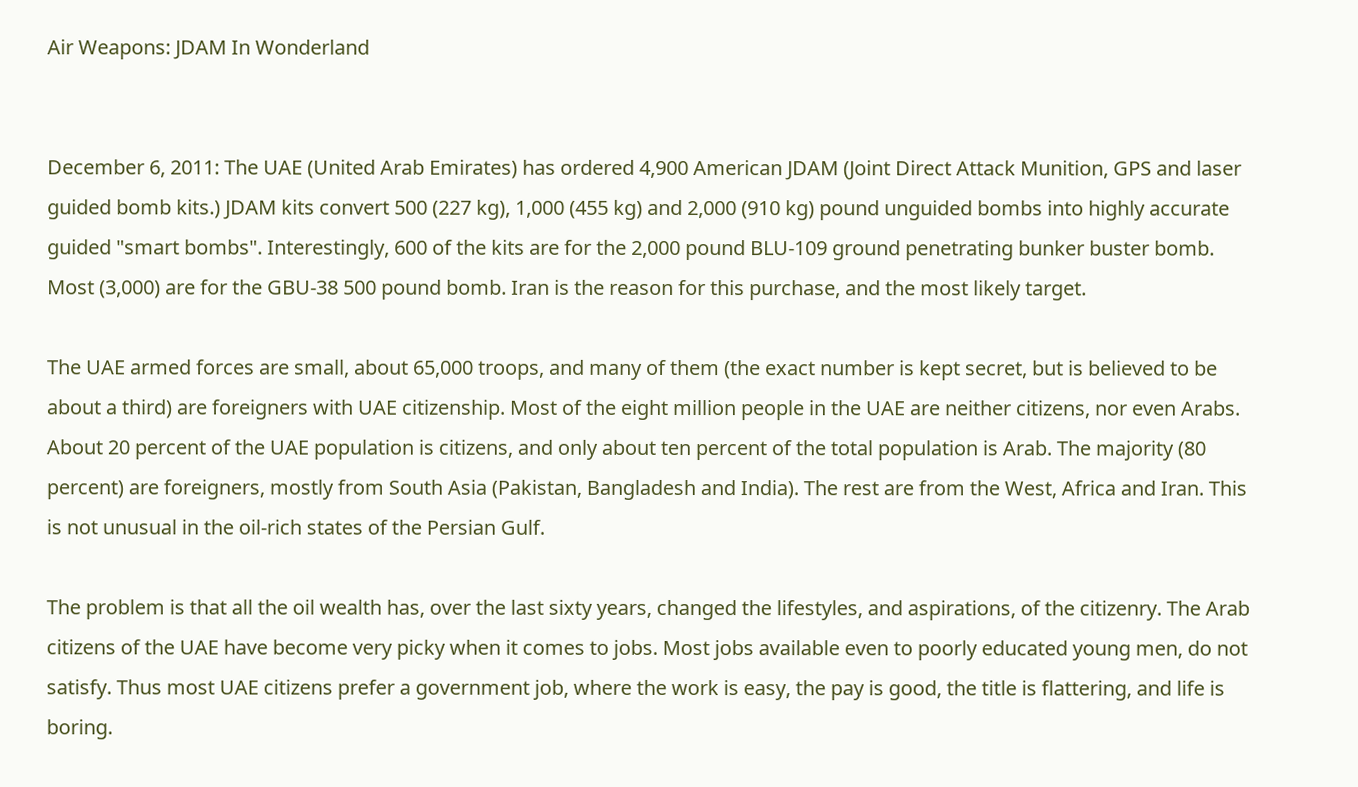Air Weapons: JDAM In Wonderland


December 6, 2011: The UAE (United Arab Emirates) has ordered 4,900 American JDAM (Joint Direct Attack Munition, GPS and laser guided bomb kits.) JDAM kits convert 500 (227 kg), 1,000 (455 kg) and 2,000 (910 kg) pound unguided bombs into highly accurate guided "smart bombs". Interestingly, 600 of the kits are for the 2,000 pound BLU-109 ground penetrating bunker buster bomb. Most (3,000) are for the GBU-38 500 pound bomb. Iran is the reason for this purchase, and the most likely target.

The UAE armed forces are small, about 65,000 troops, and many of them (the exact number is kept secret, but is believed to be about a third) are foreigners with UAE citizenship. Most of the eight million people in the UAE are neither citizens, nor even Arabs. About 20 percent of the UAE population is citizens, and only about ten percent of the total population is Arab. The majority (80 percent) are foreigners, mostly from South Asia (Pakistan, Bangladesh and India). The rest are from the West, Africa and Iran. This is not unusual in the oil-rich states of the Persian Gulf.

The problem is that all the oil wealth has, over the last sixty years, changed the lifestyles, and aspirations, of the citizenry. The Arab citizens of the UAE have become very picky when it comes to jobs. Most jobs available even to poorly educated young men, do not satisfy. Thus most UAE citizens prefer a government job, where the work is easy, the pay is good, the title is flattering, and life is boring.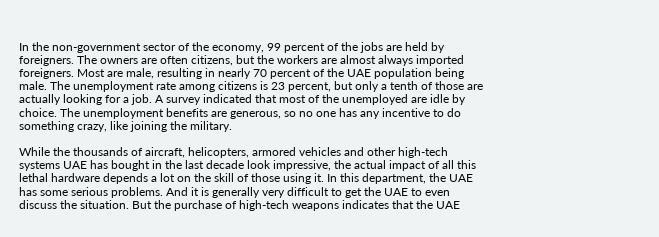In the non-government sector of the economy, 99 percent of the jobs are held by foreigners. The owners are often citizens, but the workers are almost always imported foreigners. Most are male, resulting in nearly 70 percent of the UAE population being male. The unemployment rate among citizens is 23 percent, but only a tenth of those are actually looking for a job. A survey indicated that most of the unemployed are idle by choice. The unemployment benefits are generous, so no one has any incentive to do something crazy, like joining the military.

While the thousands of aircraft, helicopters, armored vehicles and other high-tech systems UAE has bought in the last decade look impressive, the actual impact of all this lethal hardware depends a lot on the skill of those using it. In this department, the UAE has some serious problems. And it is generally very difficult to get the UAE to even discuss the situation. But the purchase of high-tech weapons indicates that the UAE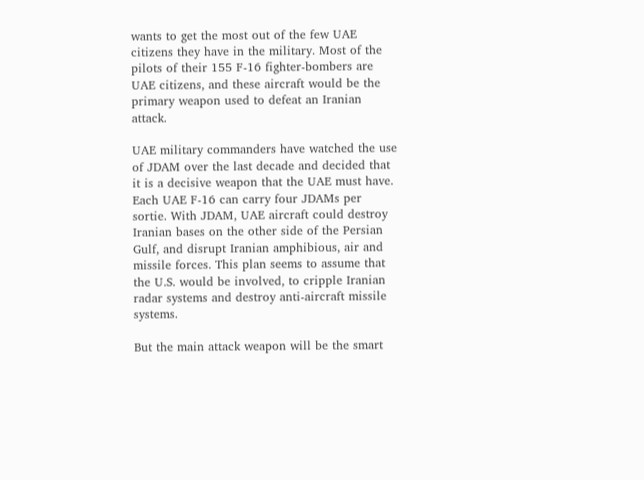wants to get the most out of the few UAE citizens they have in the military. Most of the pilots of their 155 F-16 fighter-bombers are UAE citizens, and these aircraft would be the primary weapon used to defeat an Iranian attack.

UAE military commanders have watched the use of JDAM over the last decade and decided that it is a decisive weapon that the UAE must have. Each UAE F-16 can carry four JDAMs per sortie. With JDAM, UAE aircraft could destroy Iranian bases on the other side of the Persian Gulf, and disrupt Iranian amphibious, air and missile forces. This plan seems to assume that the U.S. would be involved, to cripple Iranian radar systems and destroy anti-aircraft missile systems.

But the main attack weapon will be the smart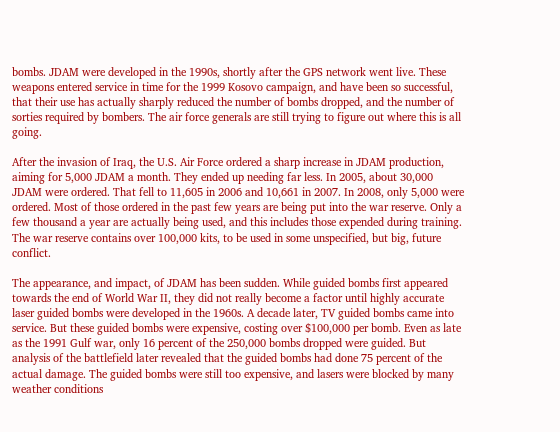bombs. JDAM were developed in the 1990s, shortly after the GPS network went live. These weapons entered service in time for the 1999 Kosovo campaign, and have been so successful, that their use has actually sharply reduced the number of bombs dropped, and the number of sorties required by bombers. The air force generals are still trying to figure out where this is all going.

After the invasion of Iraq, the U.S. Air Force ordered a sharp increase in JDAM production, aiming for 5,000 JDAM a month. They ended up needing far less. In 2005, about 30,000 JDAM were ordered. That fell to 11,605 in 2006 and 10,661 in 2007. In 2008, only 5,000 were ordered. Most of those ordered in the past few years are being put into the war reserve. Only a few thousand a year are actually being used, and this includes those expended during training. The war reserve contains over 100,000 kits, to be used in some unspecified, but big, future conflict.

The appearance, and impact, of JDAM has been sudden. While guided bombs first appeared towards the end of World War II, they did not really become a factor until highly accurate laser guided bombs were developed in the 1960s. A decade later, TV guided bombs came into service. But these guided bombs were expensive, costing over $100,000 per bomb. Even as late as the 1991 Gulf war, only 16 percent of the 250,000 bombs dropped were guided. But analysis of the battlefield later revealed that the guided bombs had done 75 percent of the actual damage. The guided bombs were still too expensive, and lasers were blocked by many weather conditions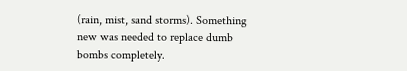(rain, mist, sand storms). Something new was needed to replace dumb bombs completely.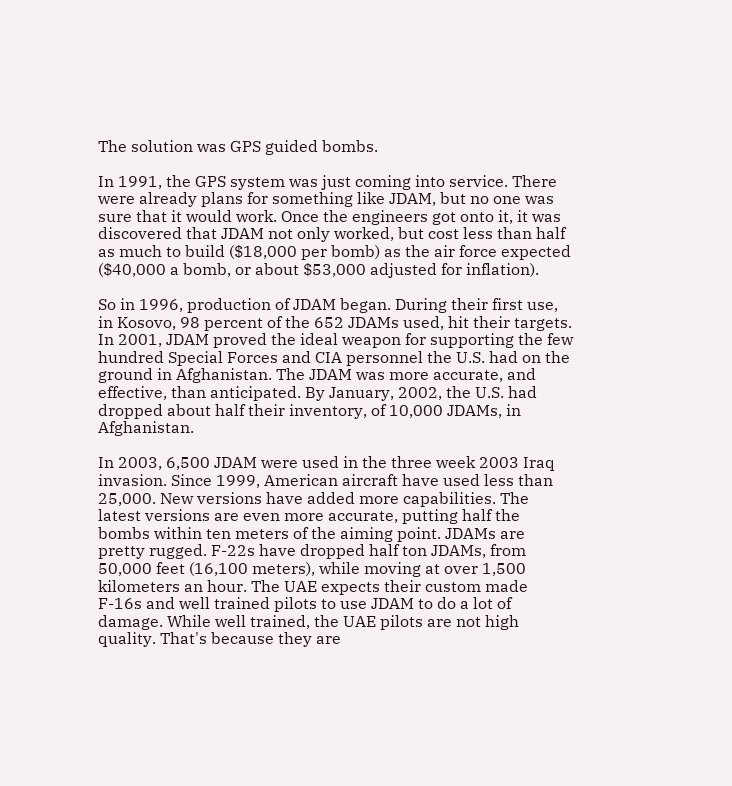The solution was GPS guided bombs.

In 1991, the GPS system was just coming into service. There were already plans for something like JDAM, but no one was sure that it would work. Once the engineers got onto it, it was discovered that JDAM not only worked, but cost less than half as much to build ($18,000 per bomb) as the air force expected ($40,000 a bomb, or about $53,000 adjusted for inflation).

So in 1996, production of JDAM began. During their first use, in Kosovo, 98 percent of the 652 JDAMs used, hit their targets. In 2001, JDAM proved the ideal weapon for supporting the few hundred Special Forces and CIA personnel the U.S. had on the ground in Afghanistan. The JDAM was more accurate, and effective, than anticipated. By January, 2002, the U.S. had dropped about half their inventory, of 10,000 JDAMs, in Afghanistan.

In 2003, 6,500 JDAM were used in the three week 2003 Iraq invasion. Since 1999, American aircraft have used less than 25,000. New versions have added more capabilities. The latest versions are even more accurate, putting half the bombs within ten meters of the aiming point. JDAMs are pretty rugged. F-22s have dropped half ton JDAMs, from 50,000 feet (16,100 meters), while moving at over 1,500 kilometers an hour. The UAE expects their custom made F-16s and well trained pilots to use JDAM to do a lot of damage. While well trained, the UAE pilots are not high quality. That's because they are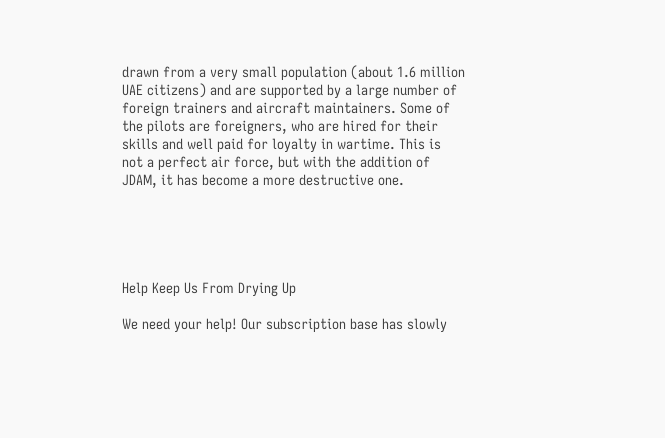drawn from a very small population (about 1.6 million UAE citizens) and are supported by a large number of foreign trainers and aircraft maintainers. Some of the pilots are foreigners, who are hired for their skills and well paid for loyalty in wartime. This is not a perfect air force, but with the addition of JDAM, it has become a more destructive one.





Help Keep Us From Drying Up

We need your help! Our subscription base has slowly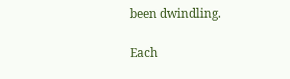been dwindling.

Each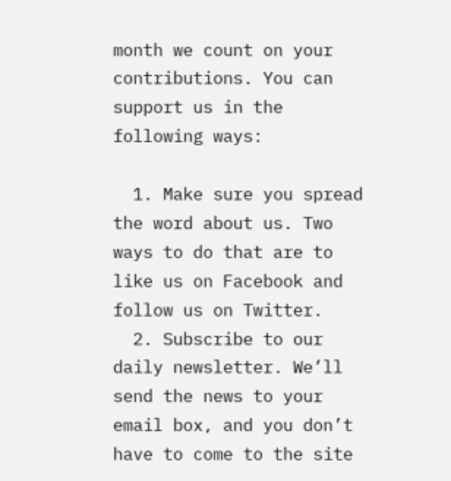month we count on your contributions. You can support us in the following ways:

  1. Make sure you spread the word about us. Two ways to do that are to like us on Facebook and follow us on Twitter.
  2. Subscribe to our daily newsletter. We’ll send the news to your email box, and you don’t have to come to the site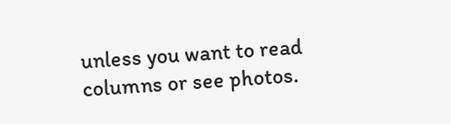unless you want to read columns or see photos.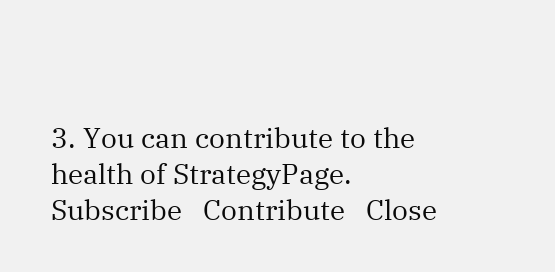3. You can contribute to the health of StrategyPage.
Subscribe   Contribute   Close